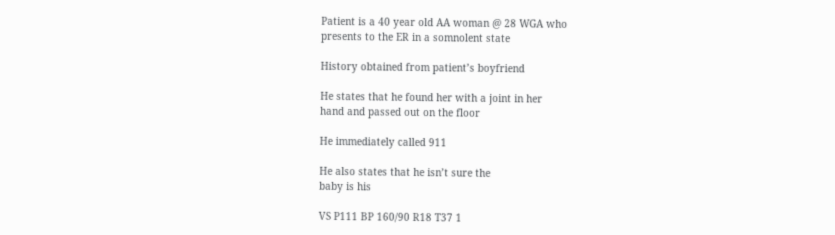Patient is a 40 year old AA woman @ 28 WGA who
presents to the ER in a somnolent state

History obtained from patient’s boyfriend

He states that he found her with a joint in her
hand and passed out on the floor

He immediately called 911

He also states that he isn’t sure the
baby is his

VS P111 BP 160/90 R18 T37 1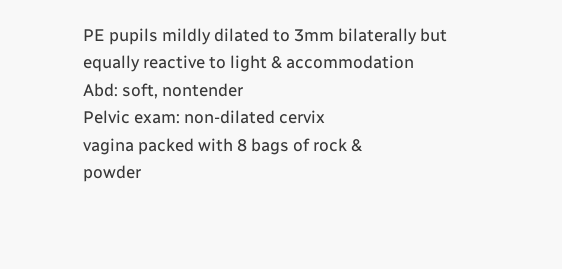PE pupils mildly dilated to 3mm bilaterally but
equally reactive to light & accommodation
Abd: soft, nontender
Pelvic exam: non-dilated cervix
vagina packed with 8 bags of rock &
powder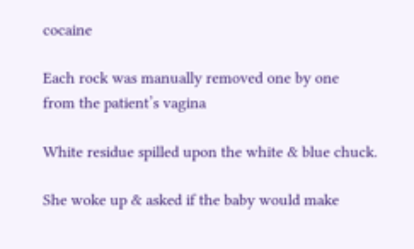cocaine

Each rock was manually removed one by one
from the patient’s vagina

White residue spilled upon the white & blue chuck.

She woke up & asked if the baby would make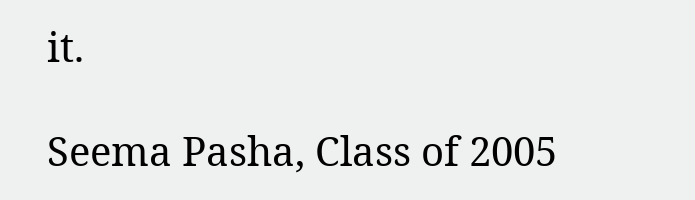it.

Seema Pasha, Class of 2005